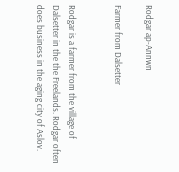Rodgar ap-Annwn

Farmer from Dalsetter


Rodgar is a farmer from the village of Dalsetter in the the Freelands. Rodgar often does business in the aging city of Aslov.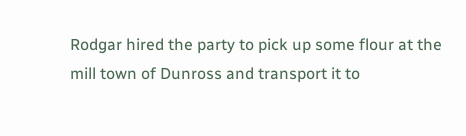Rodgar hired the party to pick up some flour at the mill town of Dunross and transport it to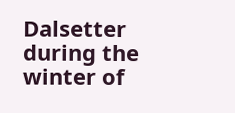Dalsetter during the winter of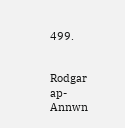499.


Rodgar ap-Annwn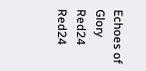Echoes of Glory Red24 Red24